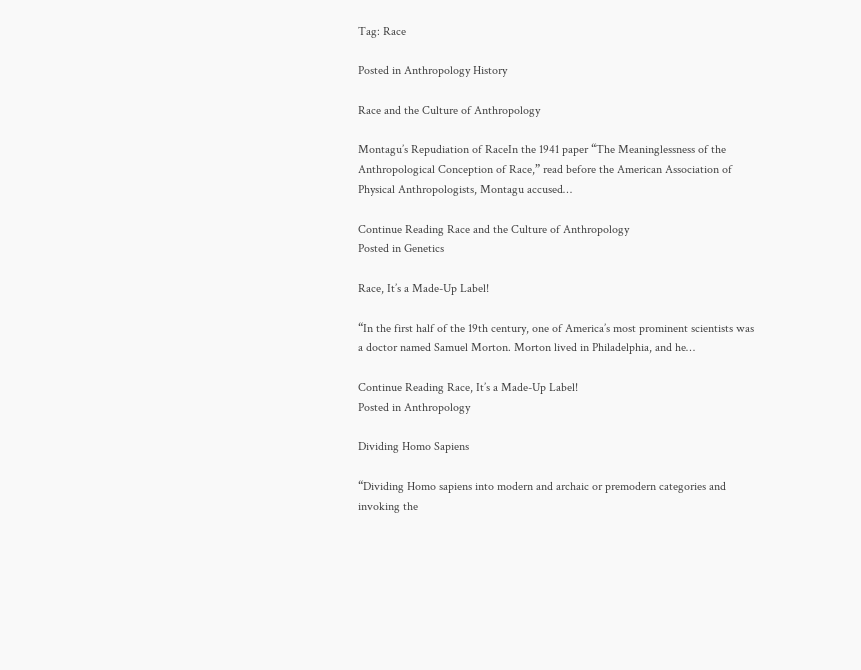Tag: Race

Posted in Anthropology History

Race and the Culture of Anthropology

Montagu’s Repudiation of RaceIn the 1941 paper “The Meaninglessness of the Anthropological Conception of Race,” read before the American Association of Physical Anthropologists, Montagu accused…

Continue Reading Race and the Culture of Anthropology
Posted in Genetics

Race, It’s a Made-Up Label!

“In the first half of the 19th century, one of America’s most prominent scientists was a doctor named Samuel Morton. Morton lived in Philadelphia, and he…

Continue Reading Race, It’s a Made-Up Label!
Posted in Anthropology

Dividing Homo Sapiens

“Dividing Homo sapiens into modern and archaic or premodern categories and invoking the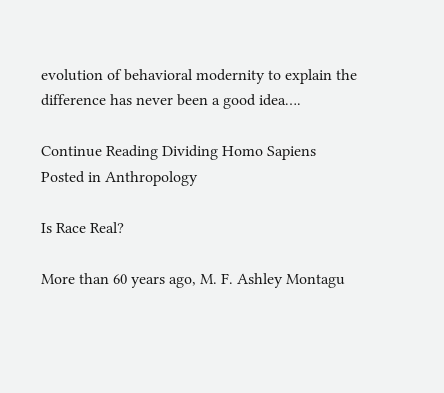evolution of behavioral modernity to explain the difference has never been a good idea….

Continue Reading Dividing Homo Sapiens
Posted in Anthropology

Is Race Real?

More than 60 years ago, M. F. Ashley Montagu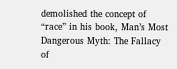demolished the concept of “race” in his book, Man’s Most Dangerous Myth: The Fallacy of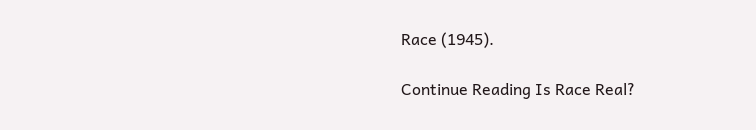Race (1945).

Continue Reading Is Race Real?